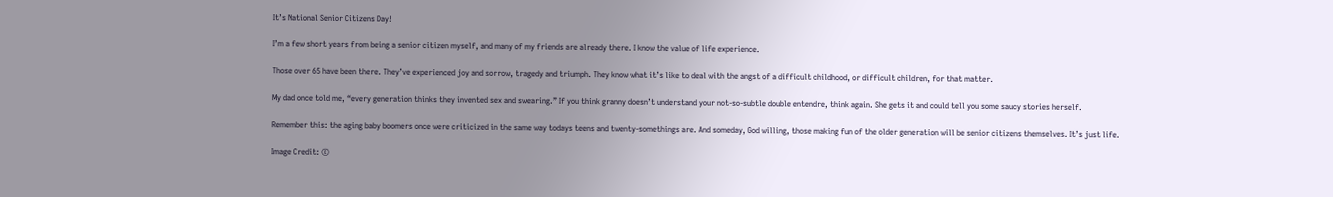It’s National Senior Citizens Day!

I’m a few short years from being a senior citizen myself, and many of my friends are already there. I know the value of life experience.

Those over 65 have been there. They’ve experienced joy and sorrow, tragedy and triumph. They know what it’s like to deal with the angst of a difficult childhood, or difficult children, for that matter.

My dad once told me, “every generation thinks they invented sex and swearing.” If you think granny doesn’t understand your not-so-subtle double entendre, think again. She gets it and could tell you some saucy stories herself.

Remember this: the aging baby boomers once were criticized in the same way todays teens and twenty-somethings are. And someday, God willing, those making fun of the older generation will be senior citizens themselves. It’s just life.

Image Credit: ©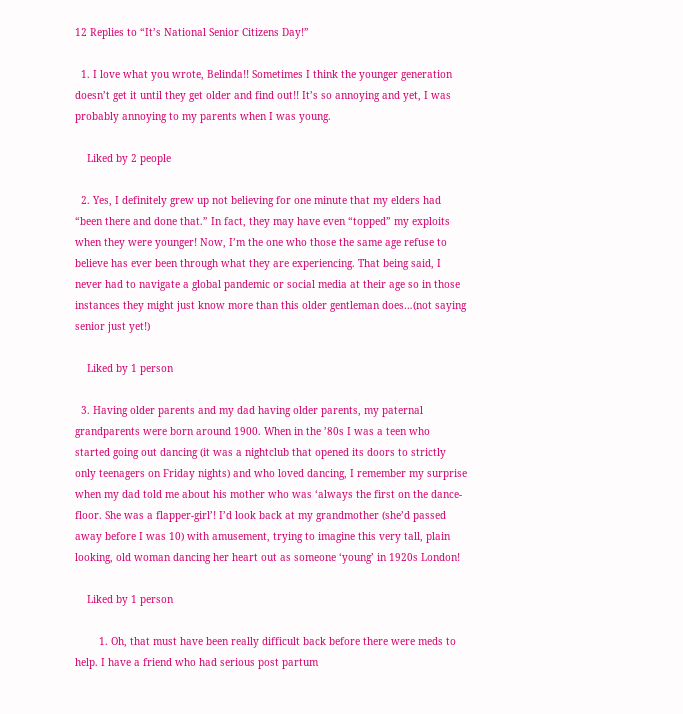12 Replies to “It’s National Senior Citizens Day!”

  1. I love what you wrote, Belinda!! Sometimes I think the younger generation doesn’t get it until they get older and find out!! It’s so annoying and yet, I was probably annoying to my parents when I was young.

    Liked by 2 people

  2. Yes, I definitely grew up not believing for one minute that my elders had “been there and done that.” In fact, they may have even “topped” my exploits when they were younger! Now, I’m the one who those the same age refuse to believe has ever been through what they are experiencing. That being said, I never had to navigate a global pandemic or social media at their age so in those instances they might just know more than this older gentleman does…(not saying senior just yet!)

    Liked by 1 person

  3. Having older parents and my dad having older parents, my paternal grandparents were born around 1900. When in the ’80s I was a teen who started going out dancing (it was a nightclub that opened its doors to strictly only teenagers on Friday nights) and who loved dancing, I remember my surprise when my dad told me about his mother who was ‘always the first on the dance-floor. She was a flapper-girl’! I’d look back at my grandmother (she’d passed away before I was 10) with amusement, trying to imagine this very tall, plain looking, old woman dancing her heart out as someone ‘young’ in 1920s London!

    Liked by 1 person

        1. Oh, that must have been really difficult back before there were meds to help. I have a friend who had serious post partum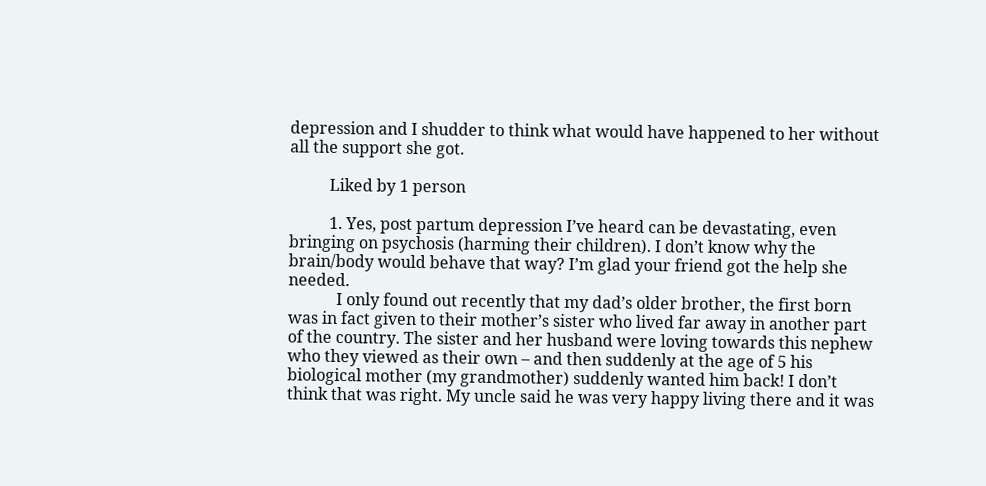depression and I shudder to think what would have happened to her without all the support she got.

          Liked by 1 person

          1. Yes, post partum depression I’ve heard can be devastating, even bringing on psychosis (harming their children). I don’t know why the brain/body would behave that way? I’m glad your friend got the help she needed.
            I only found out recently that my dad’s older brother, the first born was in fact given to their mother’s sister who lived far away in another part of the country. The sister and her husband were loving towards this nephew who they viewed as their own – and then suddenly at the age of 5 his biological mother (my grandmother) suddenly wanted him back! I don’t think that was right. My uncle said he was very happy living there and it was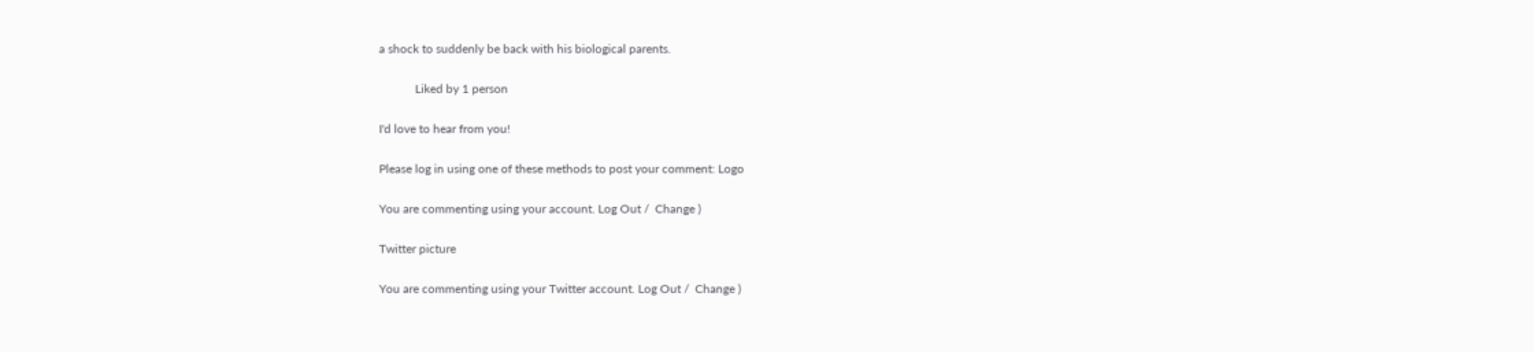a shock to suddenly be back with his biological parents.

            Liked by 1 person

I'd love to hear from you!

Please log in using one of these methods to post your comment: Logo

You are commenting using your account. Log Out /  Change )

Twitter picture

You are commenting using your Twitter account. Log Out /  Change )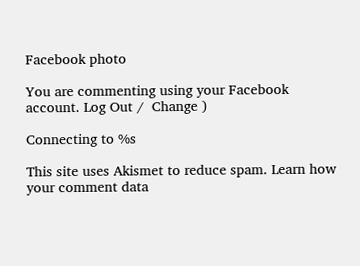Facebook photo

You are commenting using your Facebook account. Log Out /  Change )

Connecting to %s

This site uses Akismet to reduce spam. Learn how your comment data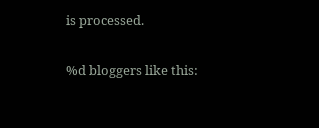is processed.

%d bloggers like this: